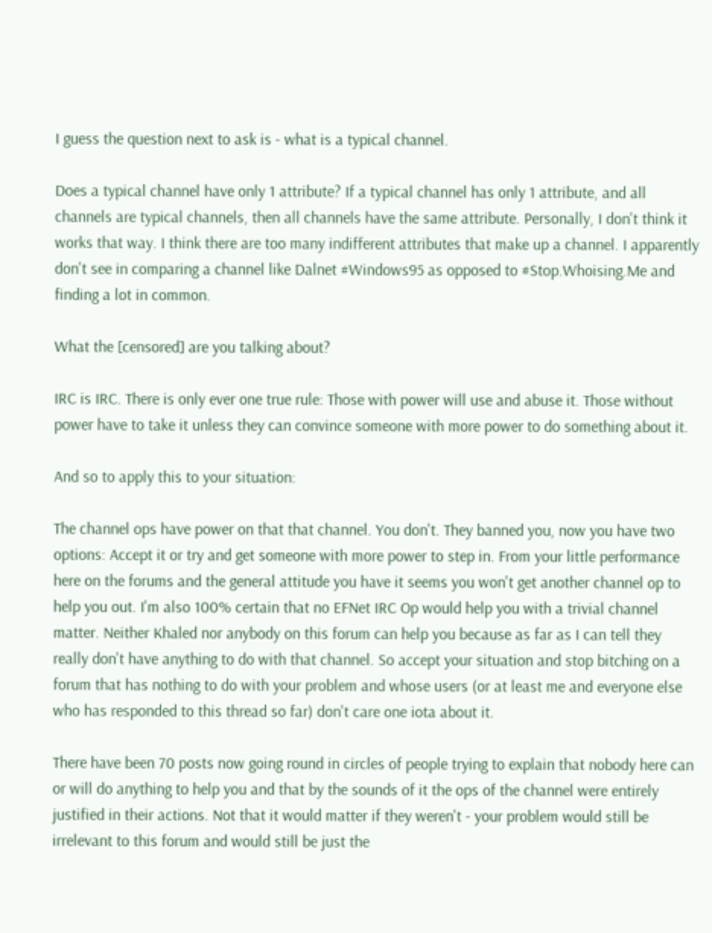I guess the question next to ask is - what is a typical channel.

Does a typical channel have only 1 attribute? If a typical channel has only 1 attribute, and all channels are typical channels, then all channels have the same attribute. Personally, I don't think it works that way. I think there are too many indifferent attributes that make up a channel. I apparently don't see in comparing a channel like Dalnet #Windows95 as opposed to #Stop.Whoising.Me and finding a lot in common.

What the [censored] are you talking about?

IRC is IRC. There is only ever one true rule: Those with power will use and abuse it. Those without power have to take it unless they can convince someone with more power to do something about it.

And so to apply this to your situation:

The channel ops have power on that that channel. You don't. They banned you, now you have two options: Accept it or try and get someone with more power to step in. From your little performance here on the forums and the general attitude you have it seems you won't get another channel op to help you out. I'm also 100% certain that no EFNet IRC Op would help you with a trivial channel matter. Neither Khaled nor anybody on this forum can help you because as far as I can tell they really don't have anything to do with that channel. So accept your situation and stop bitching on a forum that has nothing to do with your problem and whose users (or at least me and everyone else who has responded to this thread so far) don't care one iota about it.

There have been 70 posts now going round in circles of people trying to explain that nobody here can or will do anything to help you and that by the sounds of it the ops of the channel were entirely justified in their actions. Not that it would matter if they weren't - your problem would still be irrelevant to this forum and would still be just the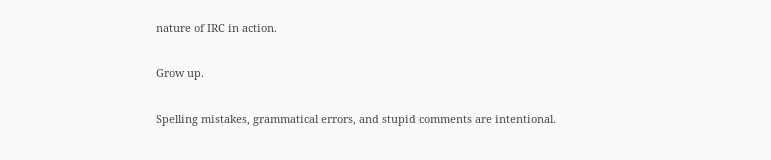nature of IRC in action.

Grow up.

Spelling mistakes, grammatical errors, and stupid comments are intentional.